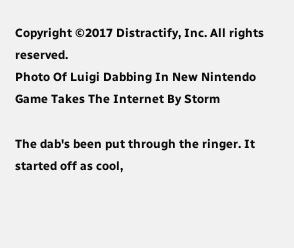Copyright ©2017 Distractify, Inc. All rights reserved.
Photo Of Luigi Dabbing In New Nintendo Game Takes The Internet By Storm

The dab's been put through the ringer. It started off as cool,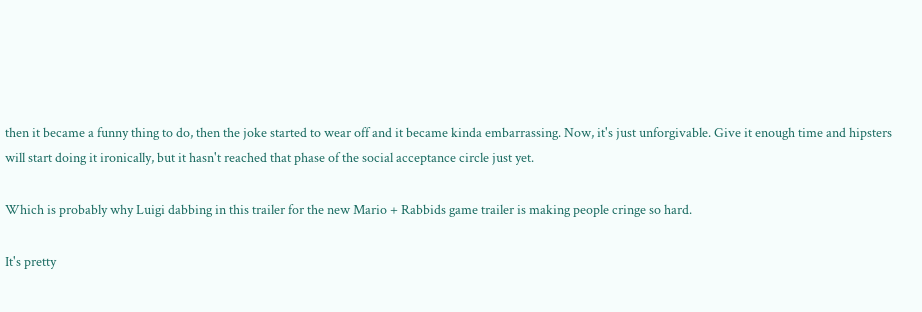then it became a funny thing to do, then the joke started to wear off and it became kinda embarrassing. Now, it's just unforgivable. Give it enough time and hipsters will start doing it ironically, but it hasn't reached that phase of the social acceptance circle just yet.

Which is probably why Luigi dabbing in this trailer for the new Mario + Rabbids game trailer is making people cringe so hard.

It's pretty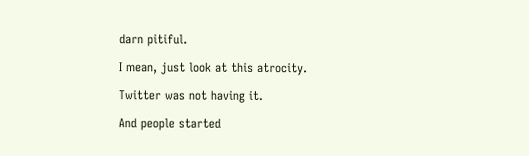darn pitiful.

I mean, just look at this atrocity.

Twitter was not having it.

And people started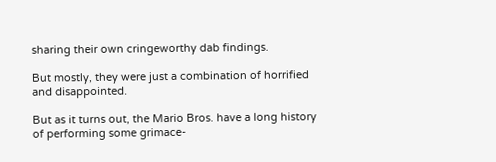sharing their own cringeworthy dab findings.

But mostly, they were just a combination of horrified and disappointed.

But as it turns out, the Mario Bros. have a long history of performing some grimace-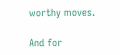worthy moves.

And for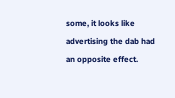some, it looks like advertising the dab had an opposite effect.